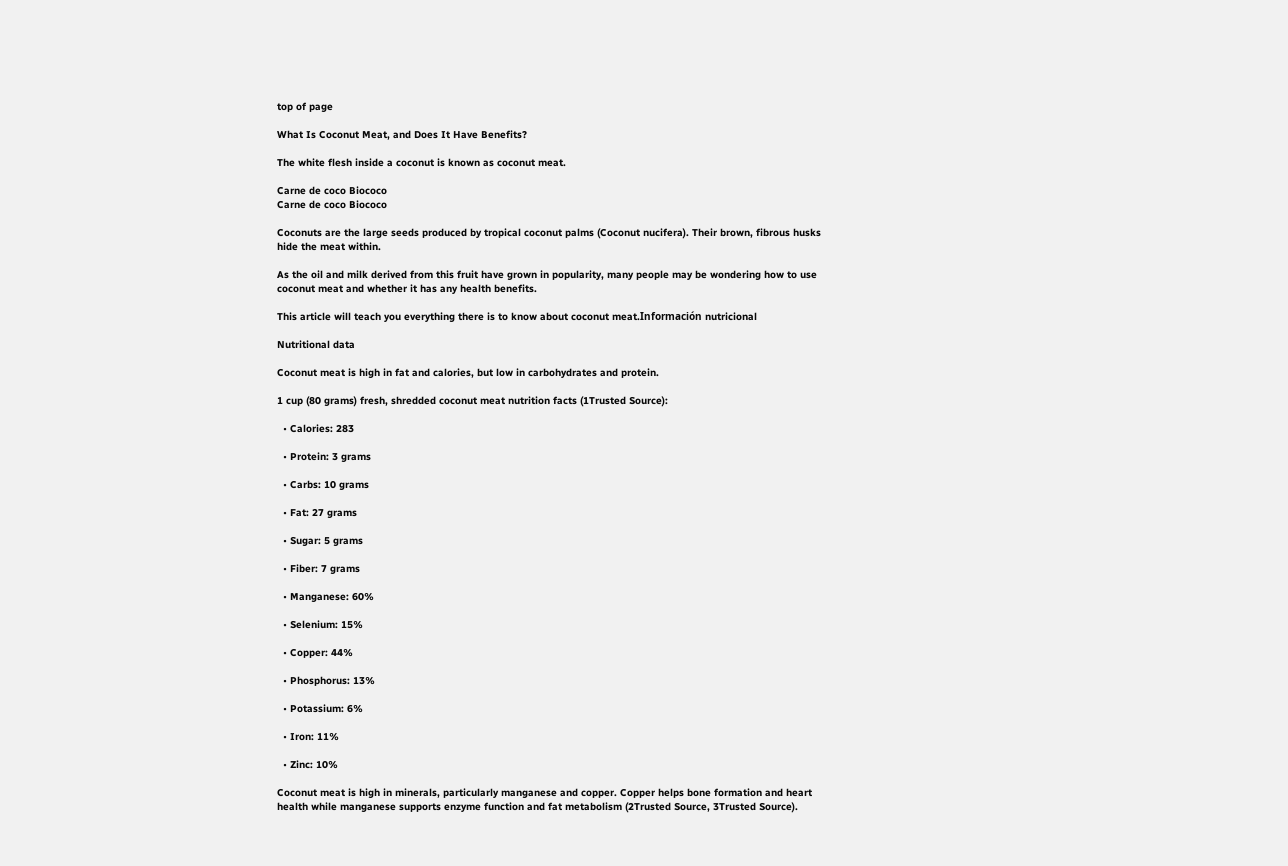top of page

What Is Coconut Meat, and Does It Have Benefits?

The white flesh inside a coconut is known as coconut meat.

Carne de coco Biococo
Carne de coco Biococo

Coconuts are the large seeds produced by tropical coconut palms (Coconut nucifera). Their brown, fibrous husks hide the meat within.

As the oil and milk derived from this fruit have grown in popularity, many people may be wondering how to use coconut meat and whether it has any health benefits.

This article will teach you everything there is to know about coconut meat.Información nutricional

Nutritional data

Coconut meat is high in fat and calories, but low in carbohydrates and protein.

1 cup (80 grams) fresh, shredded coconut meat nutrition facts (1Trusted Source):

  • Calories: 283

  • Protein: 3 grams

  • Carbs: 10 grams

  • Fat: 27 grams

  • Sugar: 5 grams

  • Fiber: 7 grams

  • Manganese: 60%

  • Selenium: 15%

  • Copper: 44%

  • Phosphorus: 13%

  • Potassium: 6%

  • Iron: 11%

  • Zinc: 10%

Coconut meat is high in minerals, particularly manganese and copper. Copper helps bone formation and heart health while manganese supports enzyme function and fat metabolism (2Trusted Source, 3Trusted Source).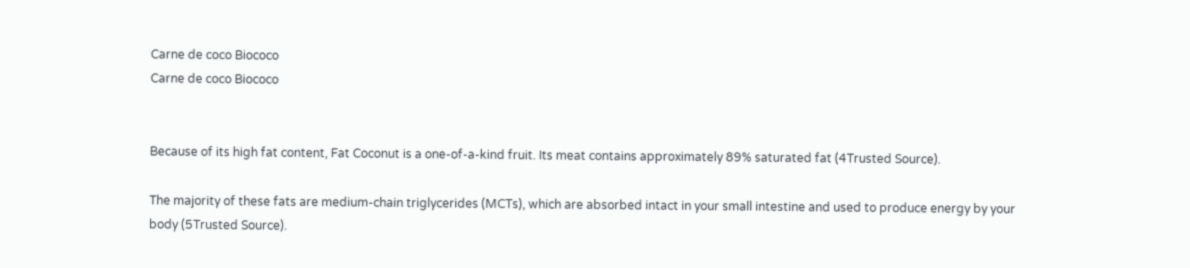Carne de coco Biococo
Carne de coco Biococo


Because of its high fat content, Fat Coconut is a one-of-a-kind fruit. Its meat contains approximately 89% saturated fat (4Trusted Source).

The majority of these fats are medium-chain triglycerides (MCTs), which are absorbed intact in your small intestine and used to produce energy by your body (5Trusted Source).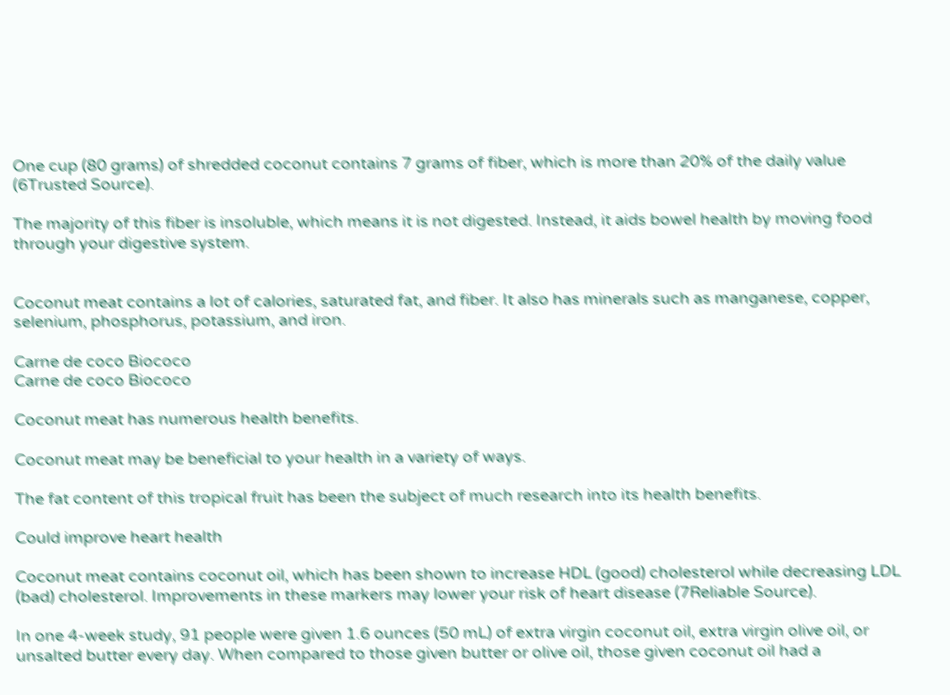One cup (80 grams) of shredded coconut contains 7 grams of fiber, which is more than 20% of the daily value (6Trusted Source).

The majority of this fiber is insoluble, which means it is not digested. Instead, it aids bowel health by moving food through your digestive system.


Coconut meat contains a lot of calories, saturated fat, and fiber. It also has minerals such as manganese, copper, selenium, phosphorus, potassium, and iron.

Carne de coco Biococo
Carne de coco Biococo

Coconut meat has numerous health benefits.

Coconut meat may be beneficial to your health in a variety of ways.

The fat content of this tropical fruit has been the subject of much research into its health benefits.

Could improve heart health

Coconut meat contains coconut oil, which has been shown to increase HDL (good) cholesterol while decreasing LDL (bad) cholesterol. Improvements in these markers may lower your risk of heart disease (7Reliable Source).

In one 4-week study, 91 people were given 1.6 ounces (50 mL) of extra virgin coconut oil, extra virgin olive oil, or unsalted butter every day. When compared to those given butter or olive oil, those given coconut oil had a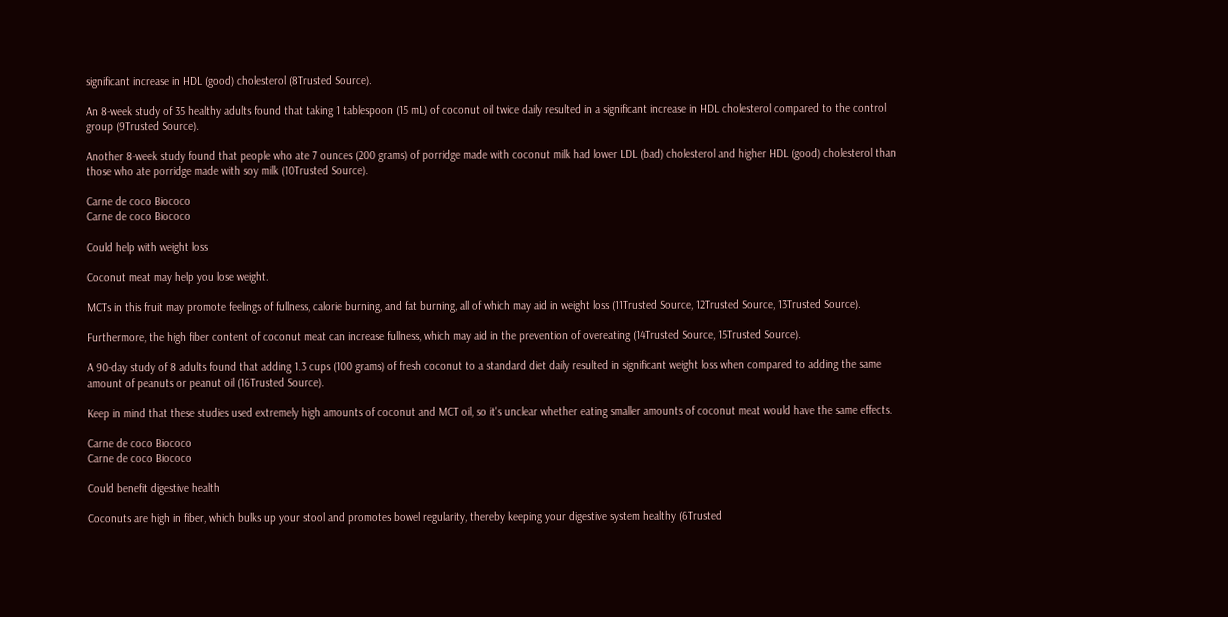significant increase in HDL (good) cholesterol (8Trusted Source).

An 8-week study of 35 healthy adults found that taking 1 tablespoon (15 mL) of coconut oil twice daily resulted in a significant increase in HDL cholesterol compared to the control group (9Trusted Source).

Another 8-week study found that people who ate 7 ounces (200 grams) of porridge made with coconut milk had lower LDL (bad) cholesterol and higher HDL (good) cholesterol than those who ate porridge made with soy milk (10Trusted Source).

Carne de coco Biococo
Carne de coco Biococo

Could help with weight loss

Coconut meat may help you lose weight.

MCTs in this fruit may promote feelings of fullness, calorie burning, and fat burning, all of which may aid in weight loss (11Trusted Source, 12Trusted Source, 13Trusted Source).

Furthermore, the high fiber content of coconut meat can increase fullness, which may aid in the prevention of overeating (14Trusted Source, 15Trusted Source).

A 90-day study of 8 adults found that adding 1.3 cups (100 grams) of fresh coconut to a standard diet daily resulted in significant weight loss when compared to adding the same amount of peanuts or peanut oil (16Trusted Source).

Keep in mind that these studies used extremely high amounts of coconut and MCT oil, so it's unclear whether eating smaller amounts of coconut meat would have the same effects.

Carne de coco Biococo
Carne de coco Biococo

Could benefit digestive health

Coconuts are high in fiber, which bulks up your stool and promotes bowel regularity, thereby keeping your digestive system healthy (6Trusted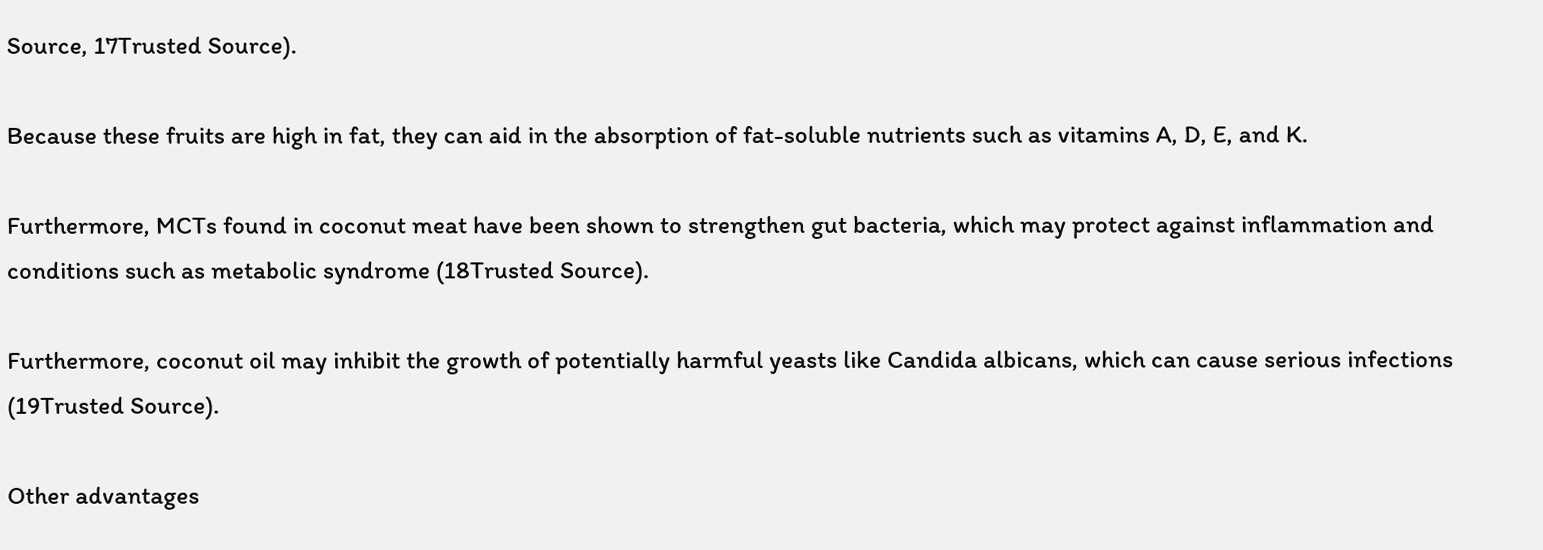Source, 17Trusted Source).

Because these fruits are high in fat, they can aid in the absorption of fat-soluble nutrients such as vitamins A, D, E, and K.

Furthermore, MCTs found in coconut meat have been shown to strengthen gut bacteria, which may protect against inflammation and conditions such as metabolic syndrome (18Trusted Source).

Furthermore, coconut oil may inhibit the growth of potentially harmful yeasts like Candida albicans, which can cause serious infections (19Trusted Source).

Other advantages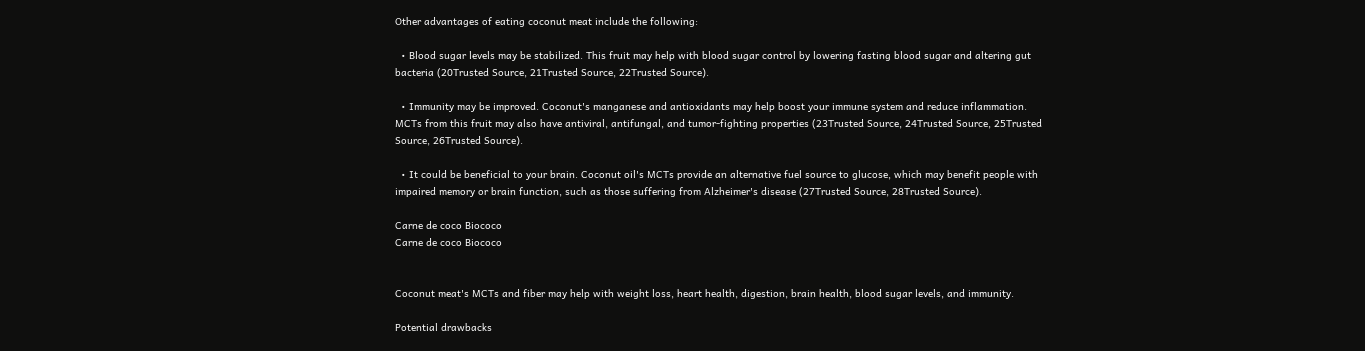Other advantages of eating coconut meat include the following:

  • Blood sugar levels may be stabilized. This fruit may help with blood sugar control by lowering fasting blood sugar and altering gut bacteria (20Trusted Source, 21Trusted Source, 22Trusted Source).

  • Immunity may be improved. Coconut's manganese and antioxidants may help boost your immune system and reduce inflammation. MCTs from this fruit may also have antiviral, antifungal, and tumor-fighting properties (23Trusted Source, 24Trusted Source, 25Trusted Source, 26Trusted Source).

  • It could be beneficial to your brain. Coconut oil's MCTs provide an alternative fuel source to glucose, which may benefit people with impaired memory or brain function, such as those suffering from Alzheimer's disease (27Trusted Source, 28Trusted Source).

Carne de coco Biococo
Carne de coco Biococo


Coconut meat's MCTs and fiber may help with weight loss, heart health, digestion, brain health, blood sugar levels, and immunity.

Potential drawbacks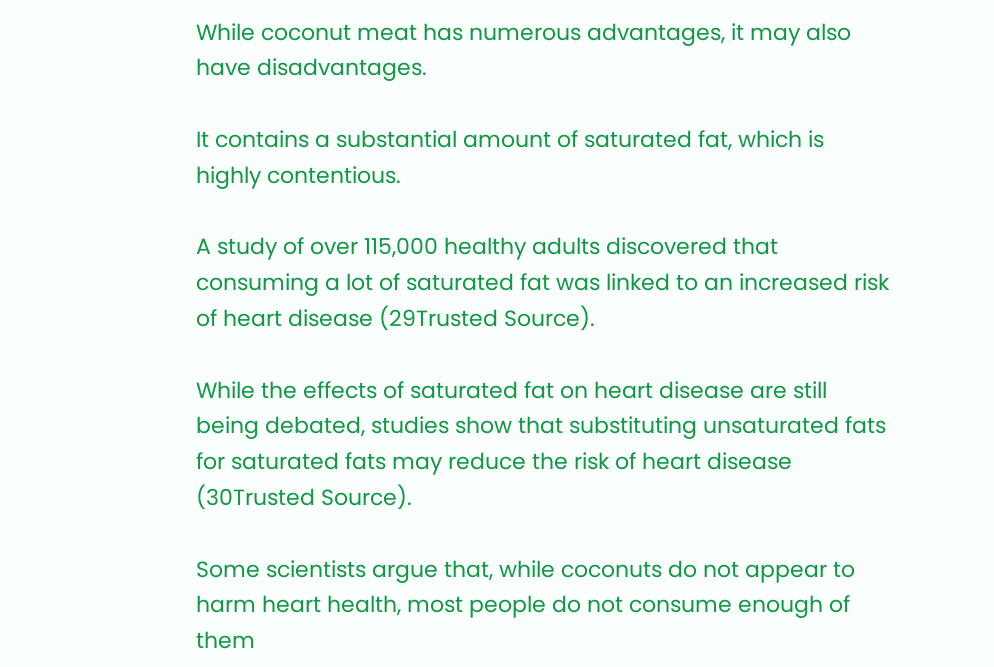While coconut meat has numerous advantages, it may also have disadvantages.

It contains a substantial amount of saturated fat, which is highly contentious.

A study of over 115,000 healthy adults discovered that consuming a lot of saturated fat was linked to an increased risk of heart disease (29Trusted Source).

While the effects of saturated fat on heart disease are still being debated, studies show that substituting unsaturated fats for saturated fats may reduce the risk of heart disease (30Trusted Source).

Some scientists argue that, while coconuts do not appear to harm heart health, most people do not consume enough of them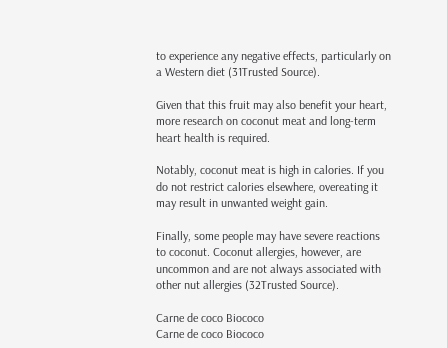to experience any negative effects, particularly on a Western diet (31Trusted Source).

Given that this fruit may also benefit your heart, more research on coconut meat and long-term heart health is required.

Notably, coconut meat is high in calories. If you do not restrict calories elsewhere, overeating it may result in unwanted weight gain.

Finally, some people may have severe reactions to coconut. Coconut allergies, however, are uncommon and are not always associated with other nut allergies (32Trusted Source).

Carne de coco Biococo
Carne de coco Biococo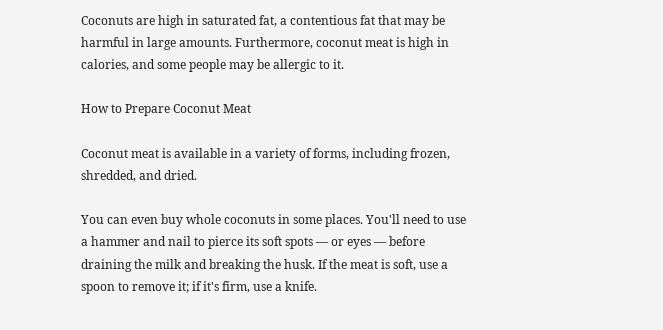Coconuts are high in saturated fat, a contentious fat that may be harmful in large amounts. Furthermore, coconut meat is high in calories, and some people may be allergic to it.

How to Prepare Coconut Meat

Coconut meat is available in a variety of forms, including frozen, shredded, and dried.

You can even buy whole coconuts in some places. You'll need to use a hammer and nail to pierce its soft spots — or eyes — before draining the milk and breaking the husk. If the meat is soft, use a spoon to remove it; if it's firm, use a knife.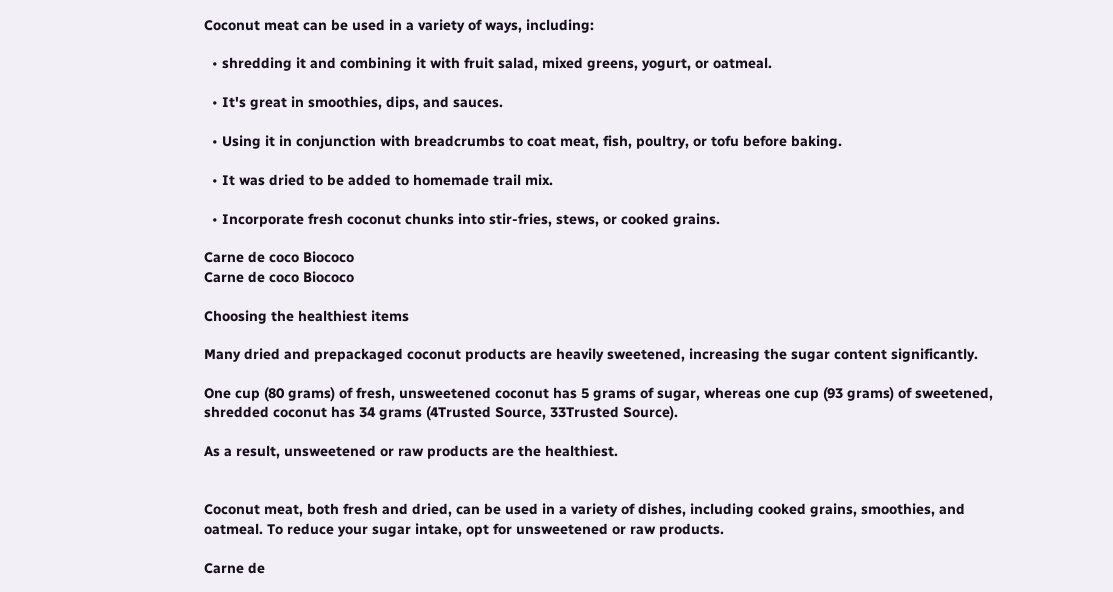Coconut meat can be used in a variety of ways, including:

  • shredding it and combining it with fruit salad, mixed greens, yogurt, or oatmeal.

  • It's great in smoothies, dips, and sauces.

  • Using it in conjunction with breadcrumbs to coat meat, fish, poultry, or tofu before baking.

  • It was dried to be added to homemade trail mix.

  • Incorporate fresh coconut chunks into stir-fries, stews, or cooked grains.

Carne de coco Biococo
Carne de coco Biococo

Choosing the healthiest items

Many dried and prepackaged coconut products are heavily sweetened, increasing the sugar content significantly.

One cup (80 grams) of fresh, unsweetened coconut has 5 grams of sugar, whereas one cup (93 grams) of sweetened, shredded coconut has 34 grams (4Trusted Source, 33Trusted Source).

As a result, unsweetened or raw products are the healthiest.


Coconut meat, both fresh and dried, can be used in a variety of dishes, including cooked grains, smoothies, and oatmeal. To reduce your sugar intake, opt for unsweetened or raw products.

Carne de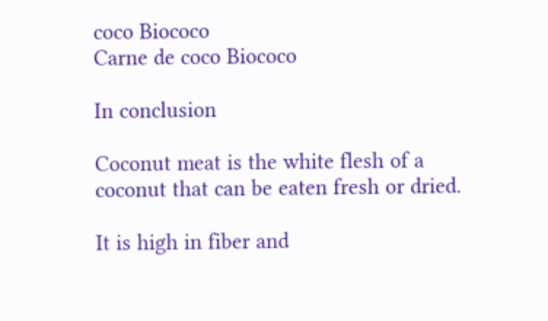coco Biococo
Carne de coco Biococo

In conclusion

Coconut meat is the white flesh of a coconut that can be eaten fresh or dried.

It is high in fiber and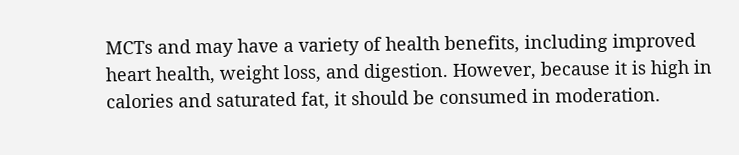MCTs and may have a variety of health benefits, including improved heart health, weight loss, and digestion. However, because it is high in calories and saturated fat, it should be consumed in moderation.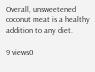Overall, unsweetened coconut meat is a healthy addition to any diet.

9 views0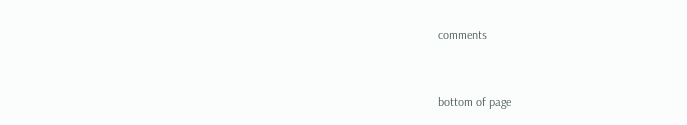comments


bottom of page